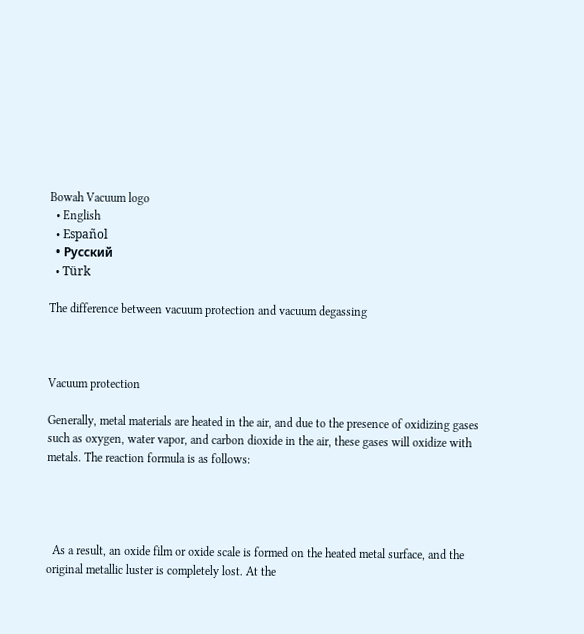Bowah Vacuum logo
  • English
  • Español
  • Русский
  • Türk

The difference between vacuum protection and vacuum degassing



Vacuum protection

Generally, metal materials are heated in the air, and due to the presence of oxidizing gases such as oxygen, water vapor, and carbon dioxide in the air, these gases will oxidize with metals. The reaction formula is as follows:




  As a result, an oxide film or oxide scale is formed on the heated metal surface, and the original metallic luster is completely lost. At the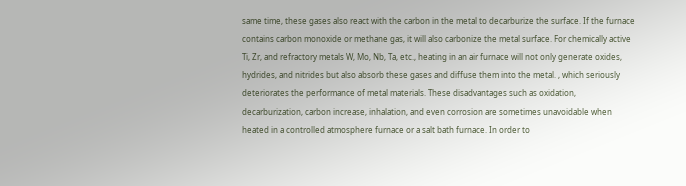same time, these gases also react with the carbon in the metal to decarburize the surface. If the furnace contains carbon monoxide or methane gas, it will also carbonize the metal surface. For chemically active Ti, Zr, and refractory metals W, Mo, Nb, Ta, etc., heating in an air furnace will not only generate oxides, hydrides, and nitrides but also absorb these gases and diffuse them into the metal. , which seriously deteriorates the performance of metal materials. These disadvantages such as oxidation, decarburization, carbon increase, inhalation, and even corrosion are sometimes unavoidable when heated in a controlled atmosphere furnace or a salt bath furnace. In order to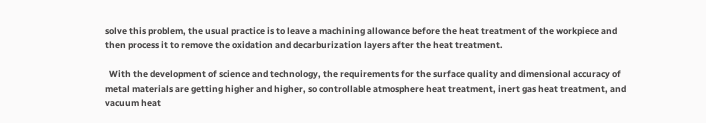solve this problem, the usual practice is to leave a machining allowance before the heat treatment of the workpiece and then process it to remove the oxidation and decarburization layers after the heat treatment.

  With the development of science and technology, the requirements for the surface quality and dimensional accuracy of metal materials are getting higher and higher, so controllable atmosphere heat treatment, inert gas heat treatment, and vacuum heat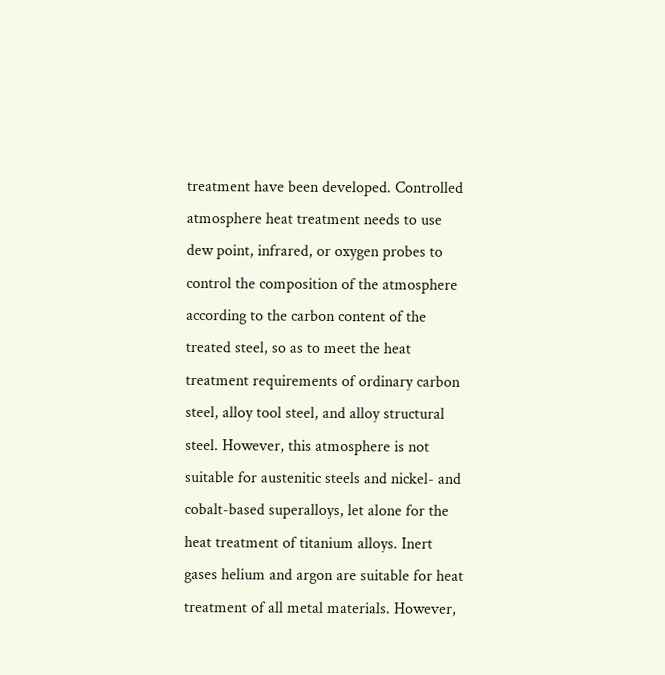treatment have been developed. Controlled atmosphere heat treatment needs to use dew point, infrared, or oxygen probes to control the composition of the atmosphere according to the carbon content of the treated steel, so as to meet the heat treatment requirements of ordinary carbon steel, alloy tool steel, and alloy structural steel. However, this atmosphere is not suitable for austenitic steels and nickel- and cobalt-based superalloys, let alone for the heat treatment of titanium alloys. Inert gases helium and argon are suitable for heat treatment of all metal materials. However,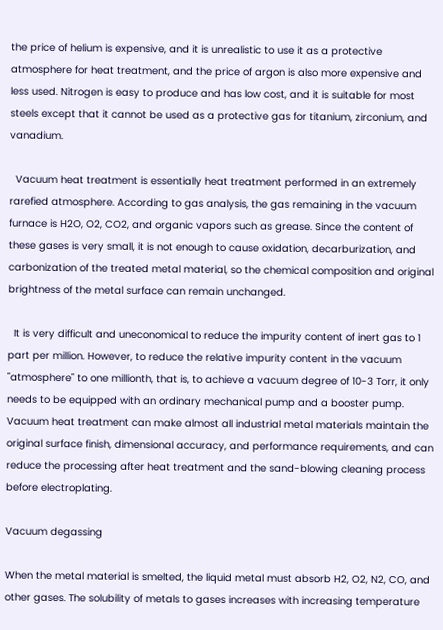the price of helium is expensive, and it is unrealistic to use it as a protective atmosphere for heat treatment, and the price of argon is also more expensive and less used. Nitrogen is easy to produce and has low cost, and it is suitable for most steels except that it cannot be used as a protective gas for titanium, zirconium, and vanadium.

  Vacuum heat treatment is essentially heat treatment performed in an extremely rarefied atmosphere. According to gas analysis, the gas remaining in the vacuum furnace is H2O, O2, CO2, and organic vapors such as grease. Since the content of these gases is very small, it is not enough to cause oxidation, decarburization, and carbonization of the treated metal material, so the chemical composition and original brightness of the metal surface can remain unchanged.

  It is very difficult and uneconomical to reduce the impurity content of inert gas to 1 part per million. However, to reduce the relative impurity content in the vacuum "atmosphere" to one millionth, that is, to achieve a vacuum degree of 10-3 Torr, it only needs to be equipped with an ordinary mechanical pump and a booster pump. Vacuum heat treatment can make almost all industrial metal materials maintain the original surface finish, dimensional accuracy, and performance requirements, and can reduce the processing after heat treatment and the sand-blowing cleaning process before electroplating.

Vacuum degassing

When the metal material is smelted, the liquid metal must absorb H2, O2, N2, CO, and other gases. The solubility of metals to gases increases with increasing temperature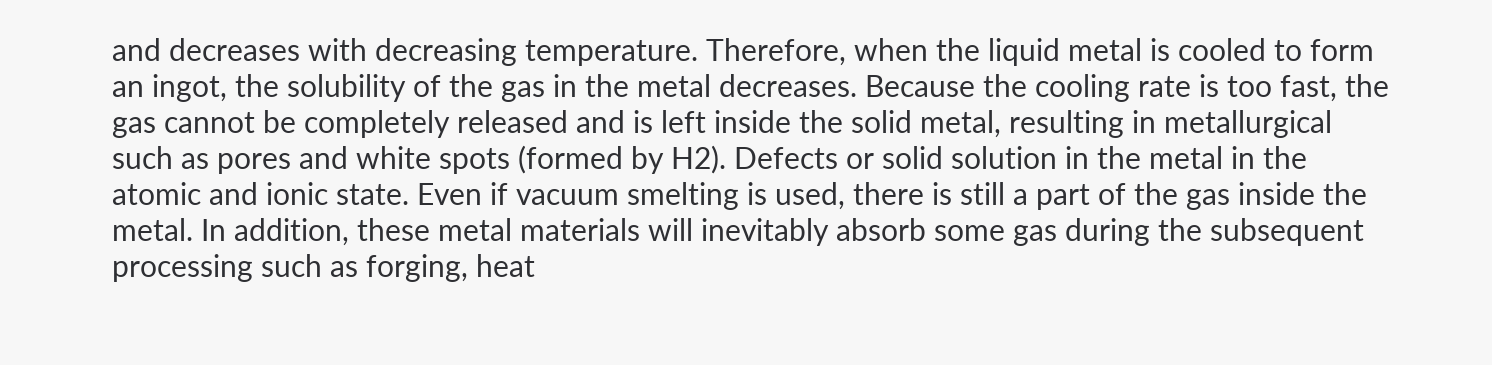and decreases with decreasing temperature. Therefore, when the liquid metal is cooled to form an ingot, the solubility of the gas in the metal decreases. Because the cooling rate is too fast, the gas cannot be completely released and is left inside the solid metal, resulting in metallurgical such as pores and white spots (formed by H2). Defects or solid solution in the metal in the atomic and ionic state. Even if vacuum smelting is used, there is still a part of the gas inside the metal. In addition, these metal materials will inevitably absorb some gas during the subsequent processing such as forging, heat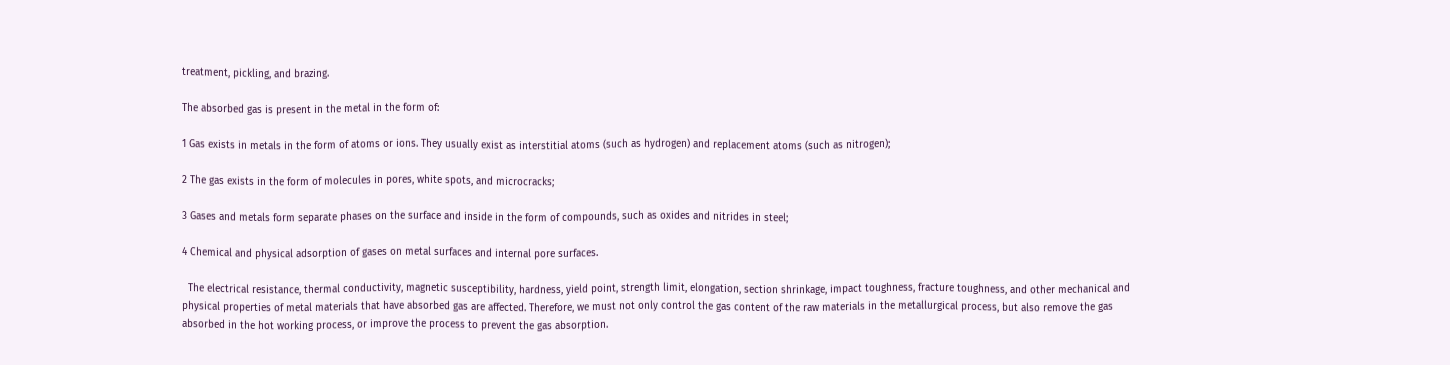treatment, pickling, and brazing.

The absorbed gas is present in the metal in the form of:

1 Gas exists in metals in the form of atoms or ions. They usually exist as interstitial atoms (such as hydrogen) and replacement atoms (such as nitrogen);

2 The gas exists in the form of molecules in pores, white spots, and microcracks;

3 Gases and metals form separate phases on the surface and inside in the form of compounds, such as oxides and nitrides in steel;

4 Chemical and physical adsorption of gases on metal surfaces and internal pore surfaces.

  The electrical resistance, thermal conductivity, magnetic susceptibility, hardness, yield point, strength limit, elongation, section shrinkage, impact toughness, fracture toughness, and other mechanical and physical properties of metal materials that have absorbed gas are affected. Therefore, we must not only control the gas content of the raw materials in the metallurgical process, but also remove the gas absorbed in the hot working process, or improve the process to prevent the gas absorption.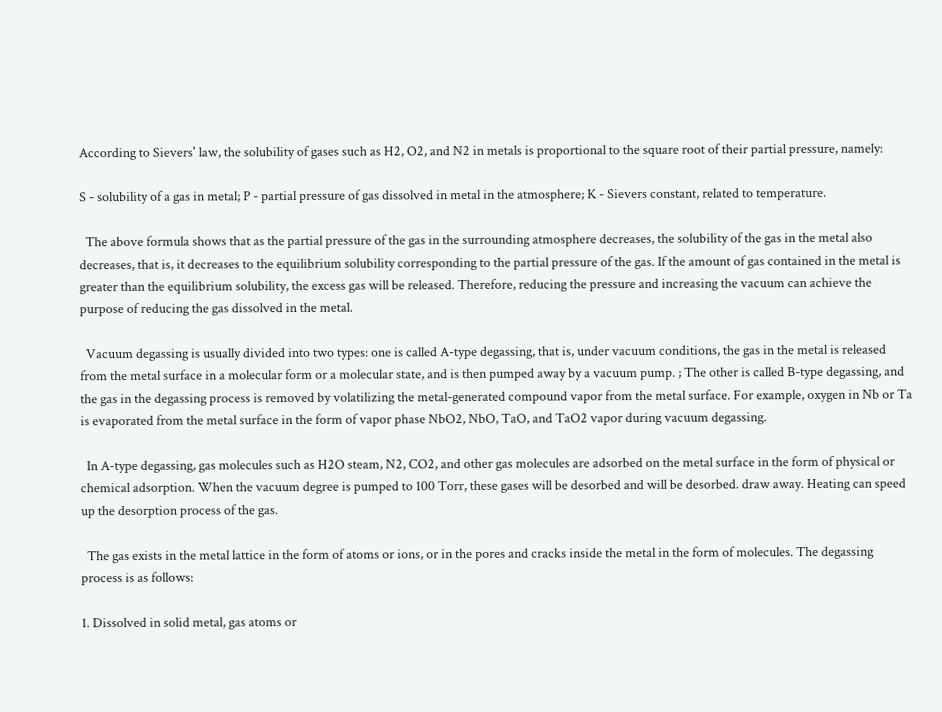According to Sievers' law, the solubility of gases such as H2, O2, and N2 in metals is proportional to the square root of their partial pressure, namely:

S - solubility of a gas in metal; P - partial pressure of gas dissolved in metal in the atmosphere; K - Sievers constant, related to temperature.

  The above formula shows that as the partial pressure of the gas in the surrounding atmosphere decreases, the solubility of the gas in the metal also decreases, that is, it decreases to the equilibrium solubility corresponding to the partial pressure of the gas. If the amount of gas contained in the metal is greater than the equilibrium solubility, the excess gas will be released. Therefore, reducing the pressure and increasing the vacuum can achieve the purpose of reducing the gas dissolved in the metal.

  Vacuum degassing is usually divided into two types: one is called A-type degassing, that is, under vacuum conditions, the gas in the metal is released from the metal surface in a molecular form or a molecular state, and is then pumped away by a vacuum pump. ; The other is called B-type degassing, and the gas in the degassing process is removed by volatilizing the metal-generated compound vapor from the metal surface. For example, oxygen in Nb or Ta is evaporated from the metal surface in the form of vapor phase NbO2, NbO, TaO, and TaO2 vapor during vacuum degassing.

  In A-type degassing, gas molecules such as H2O steam, N2, CO2, and other gas molecules are adsorbed on the metal surface in the form of physical or chemical adsorption. When the vacuum degree is pumped to 100 Torr, these gases will be desorbed and will be desorbed. draw away. Heating can speed up the desorption process of the gas.

  The gas exists in the metal lattice in the form of atoms or ions, or in the pores and cracks inside the metal in the form of molecules. The degassing process is as follows:

1. Dissolved in solid metal, gas atoms or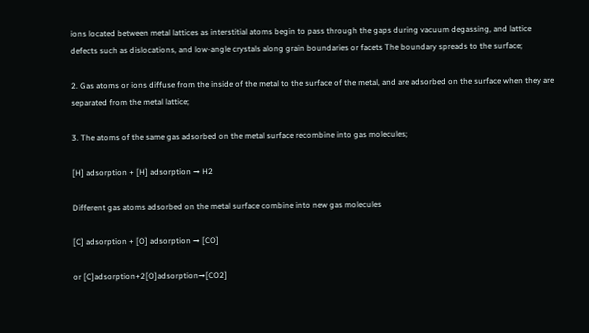ions located between metal lattices as interstitial atoms begin to pass through the gaps during vacuum degassing, and lattice defects such as dislocations, and low-angle crystals along grain boundaries or facets The boundary spreads to the surface;

2. Gas atoms or ions diffuse from the inside of the metal to the surface of the metal, and are adsorbed on the surface when they are separated from the metal lattice;

3. The atoms of the same gas adsorbed on the metal surface recombine into gas molecules;

[H] adsorption + [H] adsorption → H2

Different gas atoms adsorbed on the metal surface combine into new gas molecules

[C] adsorption + [O] adsorption → [CO]

or [C]adsorption+2[O]adsorption→[CO2]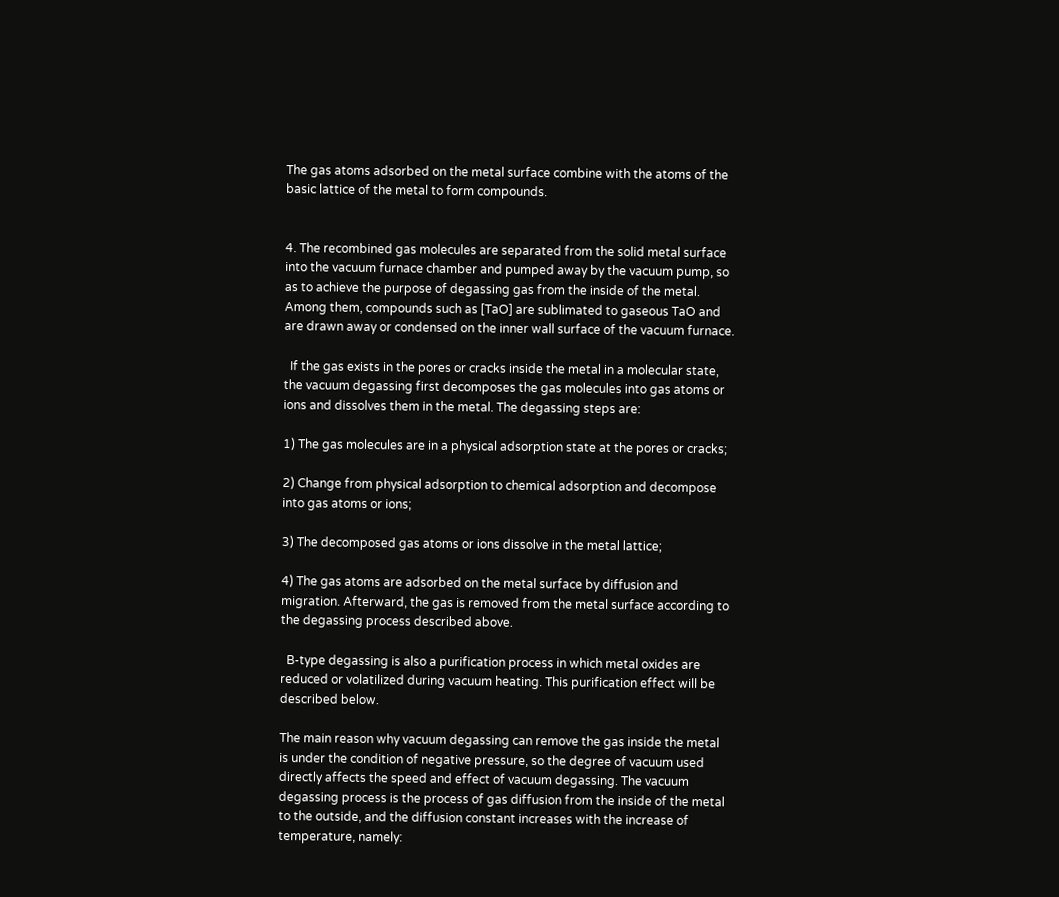The gas atoms adsorbed on the metal surface combine with the atoms of the basic lattice of the metal to form compounds.


4. The recombined gas molecules are separated from the solid metal surface into the vacuum furnace chamber and pumped away by the vacuum pump, so as to achieve the purpose of degassing gas from the inside of the metal. Among them, compounds such as [TaO] are sublimated to gaseous TaO and are drawn away or condensed on the inner wall surface of the vacuum furnace.

  If the gas exists in the pores or cracks inside the metal in a molecular state, the vacuum degassing first decomposes the gas molecules into gas atoms or ions and dissolves them in the metal. The degassing steps are:

1) The gas molecules are in a physical adsorption state at the pores or cracks;

2) Change from physical adsorption to chemical adsorption and decompose into gas atoms or ions;

3) The decomposed gas atoms or ions dissolve in the metal lattice;

4) The gas atoms are adsorbed on the metal surface by diffusion and migration. Afterward, the gas is removed from the metal surface according to the degassing process described above.

  B-type degassing is also a purification process in which metal oxides are reduced or volatilized during vacuum heating. This purification effect will be described below.

The main reason why vacuum degassing can remove the gas inside the metal is under the condition of negative pressure, so the degree of vacuum used directly affects the speed and effect of vacuum degassing. The vacuum degassing process is the process of gas diffusion from the inside of the metal to the outside, and the diffusion constant increases with the increase of temperature, namely: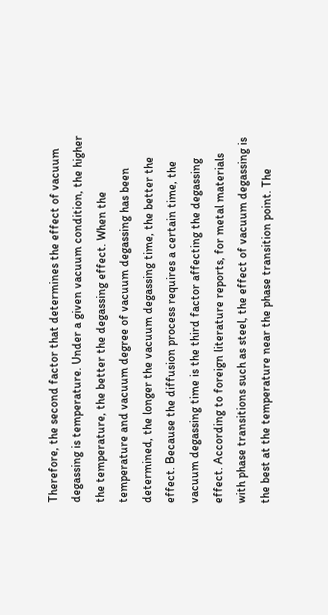Therefore, the second factor that determines the effect of vacuum degassing is temperature. Under a given vacuum condition, the higher the temperature, the better the degassing effect. When the temperature and vacuum degree of vacuum degassing has been determined, the longer the vacuum degassing time, the better the effect. Because the diffusion process requires a certain time, the vacuum degassing time is the third factor affecting the degassing effect. According to foreign literature reports, for metal materials with phase transitions such as steel, the effect of vacuum degassing is the best at the temperature near the phase transition point. The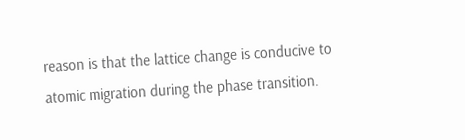reason is that the lattice change is conducive to atomic migration during the phase transition.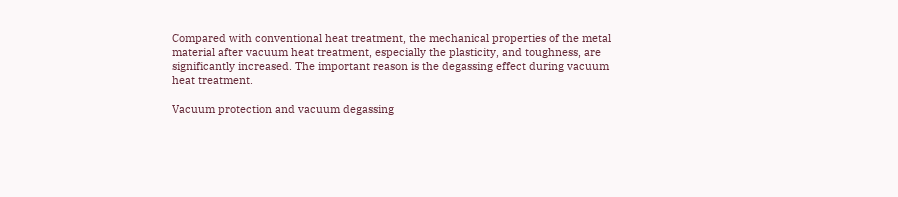Compared with conventional heat treatment, the mechanical properties of the metal material after vacuum heat treatment, especially the plasticity, and toughness, are significantly increased. The important reason is the degassing effect during vacuum heat treatment.

Vacuum protection and vacuum degassing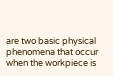are two basic physical phenomena that occur when the workpiece is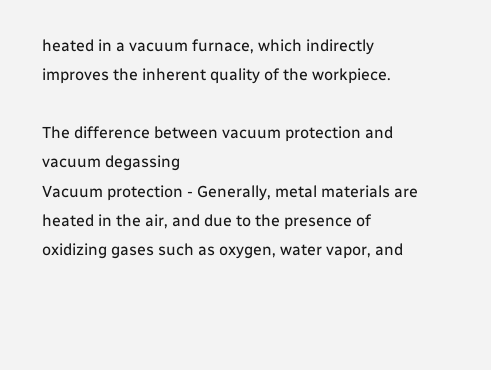heated in a vacuum furnace, which indirectly improves the inherent quality of the workpiece.

The difference between vacuum protection and vacuum degassing
Vacuum protection - Generally, metal materials are heated in the air, and due to the presence of oxidizing gases such as oxygen, water vapor, and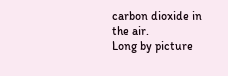carbon dioxide in the air.
Long by picture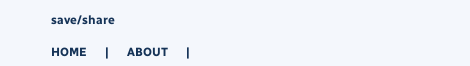save/share

HOME      |      ABOUT      |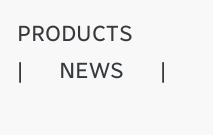PRODUCTS      |      NEWS      |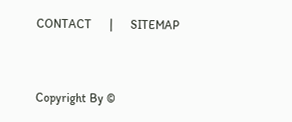CONTACT      |      SITEMAP



Copyright By ©